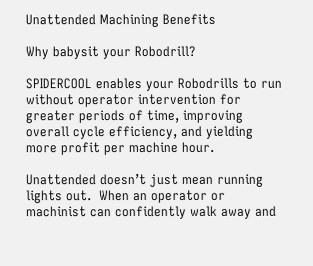Unattended Machining Benefits

Why babysit your Robodrill?

SPIDERCOOL enables your Robodrills to run without operator intervention for greater periods of time, improving overall cycle efficiency, and yielding more profit per machine hour.

Unattended doesn’t just mean running lights out.  When an operator or machinist can confidently walk away and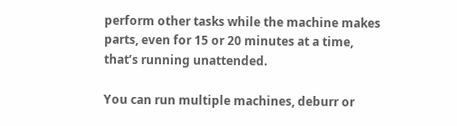perform other tasks while the machine makes parts, even for 15 or 20 minutes at a time, that’s running unattended.

You can run multiple machines, deburr or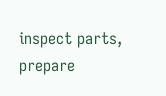inspect parts, prepare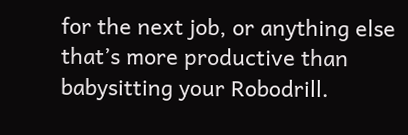for the next job, or anything else that’s more productive than babysitting your Robodrill.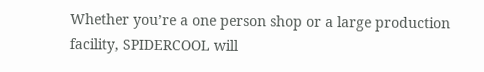Whether you’re a one person shop or a large production facility, SPIDERCOOL will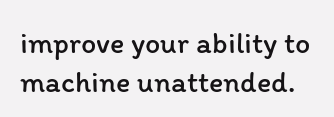improve your ability to machine unattended.